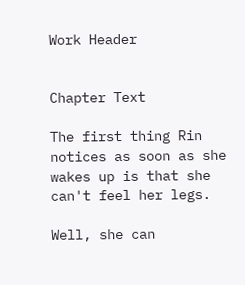Work Header


Chapter Text

The first thing Rin notices as soon as she wakes up is that she can't feel her legs.

Well, she can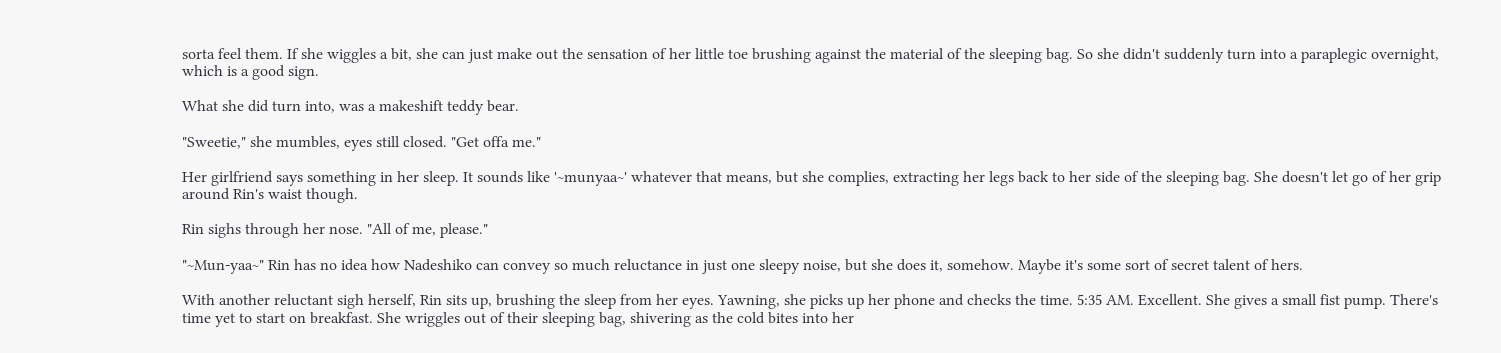sorta feel them. If she wiggles a bit, she can just make out the sensation of her little toe brushing against the material of the sleeping bag. So she didn't suddenly turn into a paraplegic overnight, which is a good sign.

What she did turn into, was a makeshift teddy bear.

"Sweetie," she mumbles, eyes still closed. "Get offa me."

Her girlfriend says something in her sleep. It sounds like '~munyaa~' whatever that means, but she complies, extracting her legs back to her side of the sleeping bag. She doesn't let go of her grip around Rin's waist though.

Rin sighs through her nose. "All of me, please."

"~Mun-yaa~" Rin has no idea how Nadeshiko can convey so much reluctance in just one sleepy noise, but she does it, somehow. Maybe it's some sort of secret talent of hers.

With another reluctant sigh herself, Rin sits up, brushing the sleep from her eyes. Yawning, she picks up her phone and checks the time. 5:35 AM. Excellent. She gives a small fist pump. There's time yet to start on breakfast. She wriggles out of their sleeping bag, shivering as the cold bites into her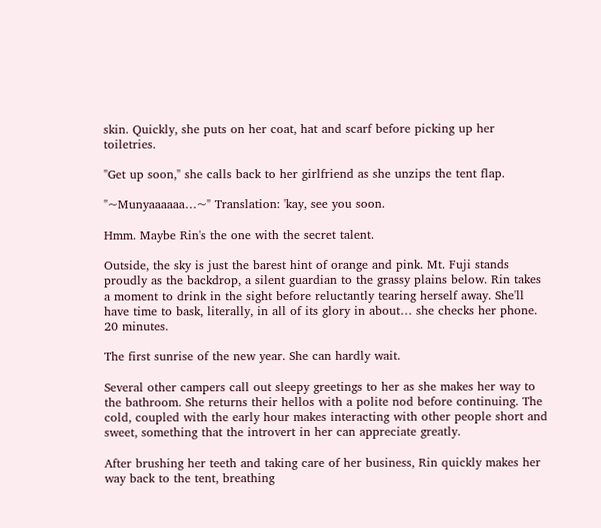skin. Quickly, she puts on her coat, hat and scarf before picking up her toiletries.

"Get up soon," she calls back to her girlfriend as she unzips the tent flap.

"~Munyaaaaaa…~" Translation: 'kay, see you soon.

Hmm. Maybe Rin's the one with the secret talent.

Outside, the sky is just the barest hint of orange and pink. Mt. Fuji stands proudly as the backdrop, a silent guardian to the grassy plains below. Rin takes a moment to drink in the sight before reluctantly tearing herself away. She'll have time to bask, literally, in all of its glory in about… she checks her phone. 20 minutes.

The first sunrise of the new year. She can hardly wait.

Several other campers call out sleepy greetings to her as she makes her way to the bathroom. She returns their hellos with a polite nod before continuing. The cold, coupled with the early hour makes interacting with other people short and sweet, something that the introvert in her can appreciate greatly.

After brushing her teeth and taking care of her business, Rin quickly makes her way back to the tent, breathing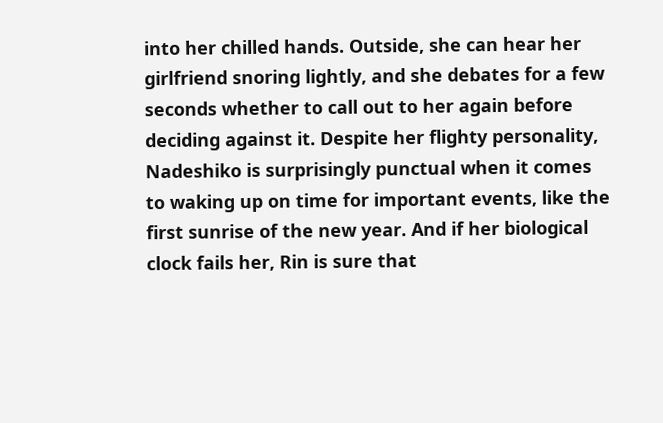into her chilled hands. Outside, she can hear her girlfriend snoring lightly, and she debates for a few seconds whether to call out to her again before deciding against it. Despite her flighty personality, Nadeshiko is surprisingly punctual when it comes to waking up on time for important events, like the first sunrise of the new year. And if her biological clock fails her, Rin is sure that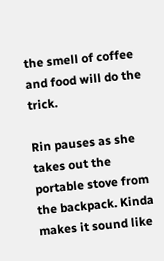the smell of coffee and food will do the trick.

Rin pauses as she takes out the portable stove from the backpack. Kinda makes it sound like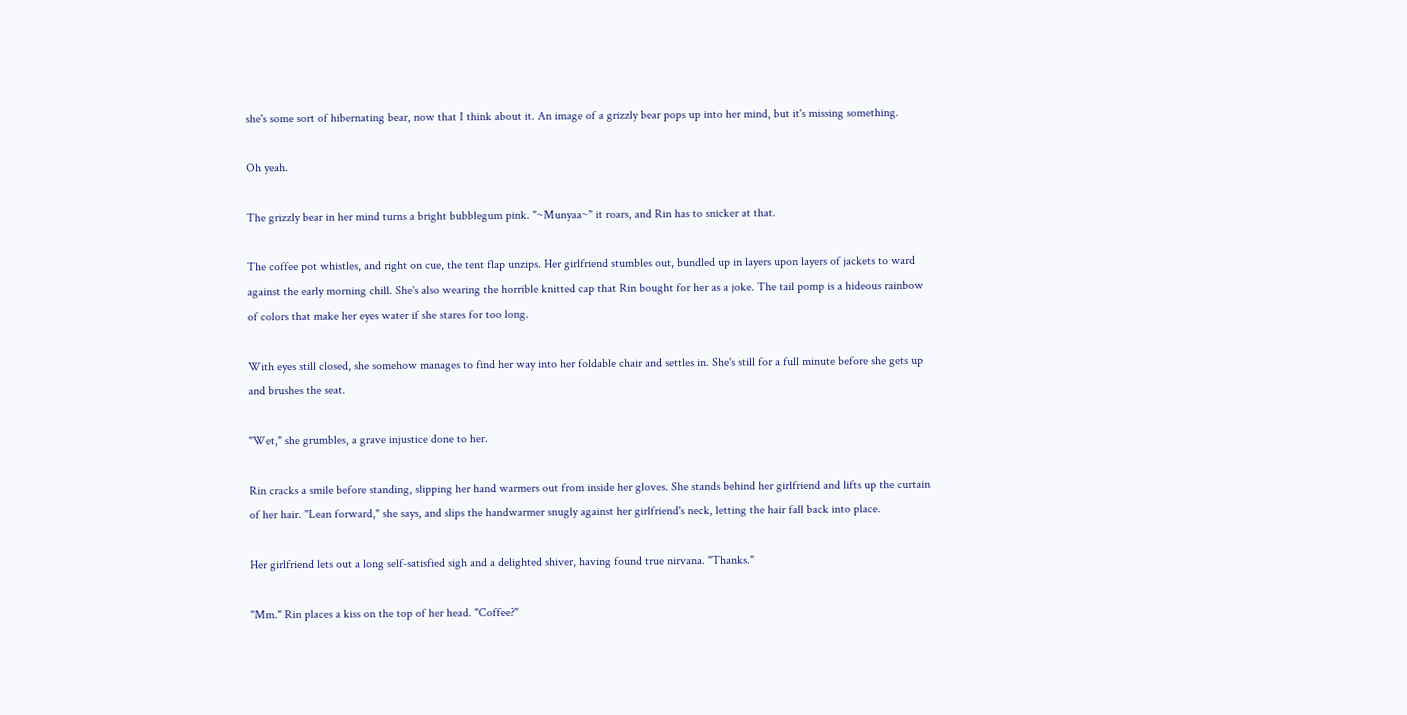she's some sort of hibernating bear, now that I think about it. An image of a grizzly bear pops up into her mind, but it's missing something.

Oh yeah.

The grizzly bear in her mind turns a bright bubblegum pink. "~Munyaa~" it roars, and Rin has to snicker at that.

The coffee pot whistles, and right on cue, the tent flap unzips. Her girlfriend stumbles out, bundled up in layers upon layers of jackets to ward against the early morning chill. She's also wearing the horrible knitted cap that Rin bought for her as a joke. The tail pomp is a hideous rainbow of colors that make her eyes water if she stares for too long.

With eyes still closed, she somehow manages to find her way into her foldable chair and settles in. She's still for a full minute before she gets up and brushes the seat.

"Wet," she grumbles, a grave injustice done to her.

Rin cracks a smile before standing, slipping her hand warmers out from inside her gloves. She stands behind her girlfriend and lifts up the curtain of her hair. "Lean forward," she says, and slips the handwarmer snugly against her girlfriend's neck, letting the hair fall back into place.

Her girlfriend lets out a long self-satisfied sigh and a delighted shiver, having found true nirvana. "Thanks."

"Mm." Rin places a kiss on the top of her head. "Coffee?"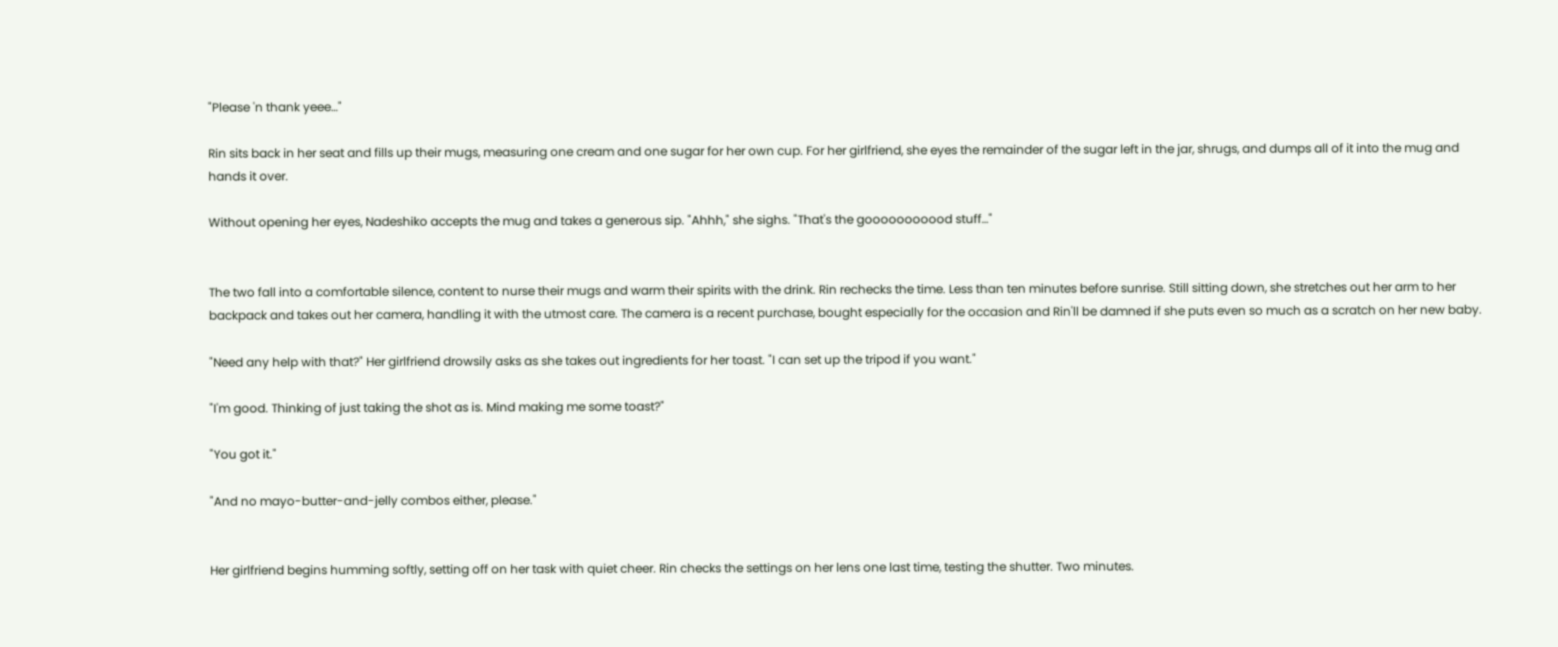"Please 'n thank yeee…"

Rin sits back in her seat and fills up their mugs, measuring one cream and one sugar for her own cup. For her girlfriend, she eyes the remainder of the sugar left in the jar, shrugs, and dumps all of it into the mug and hands it over.

Without opening her eyes, Nadeshiko accepts the mug and takes a generous sip. "Ahhh," she sighs. "That's the gooooooooood stuff…"


The two fall into a comfortable silence, content to nurse their mugs and warm their spirits with the drink. Rin rechecks the time. Less than ten minutes before sunrise. Still sitting down, she stretches out her arm to her backpack and takes out her camera, handling it with the utmost care. The camera is a recent purchase, bought especially for the occasion and Rin'll be damned if she puts even so much as a scratch on her new baby.

"Need any help with that?" Her girlfriend drowsily asks as she takes out ingredients for her toast. "I can set up the tripod if you want."

"I'm good. Thinking of just taking the shot as is. Mind making me some toast?"

"You got it."

"And no mayo-butter-and-jelly combos either, please."


Her girlfriend begins humming softly, setting off on her task with quiet cheer. Rin checks the settings on her lens one last time, testing the shutter. Two minutes.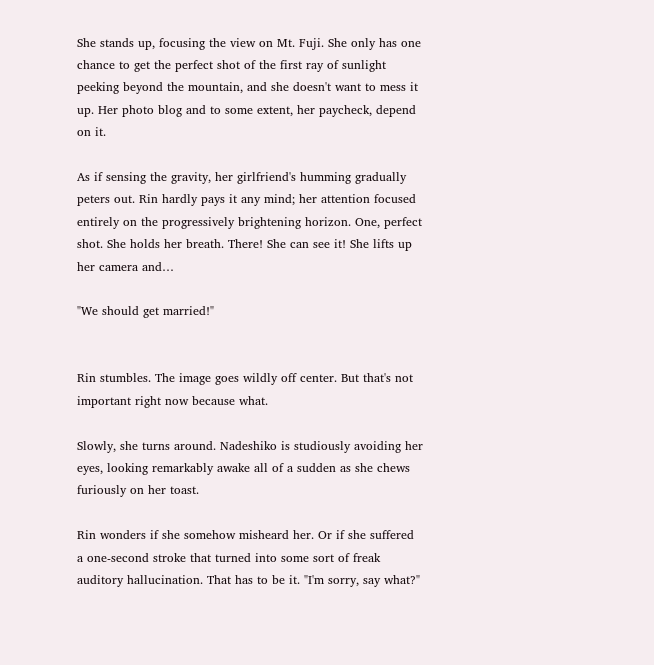She stands up, focusing the view on Mt. Fuji. She only has one chance to get the perfect shot of the first ray of sunlight peeking beyond the mountain, and she doesn't want to mess it up. Her photo blog and to some extent, her paycheck, depend on it.

As if sensing the gravity, her girlfriend's humming gradually peters out. Rin hardly pays it any mind; her attention focused entirely on the progressively brightening horizon. One, perfect shot. She holds her breath. There! She can see it! She lifts up her camera and…

"We should get married!"


Rin stumbles. The image goes wildly off center. But that's not important right now because what.

Slowly, she turns around. Nadeshiko is studiously avoiding her eyes, looking remarkably awake all of a sudden as she chews furiously on her toast.

Rin wonders if she somehow misheard her. Or if she suffered a one-second stroke that turned into some sort of freak auditory hallucination. That has to be it. "I'm sorry, say what?"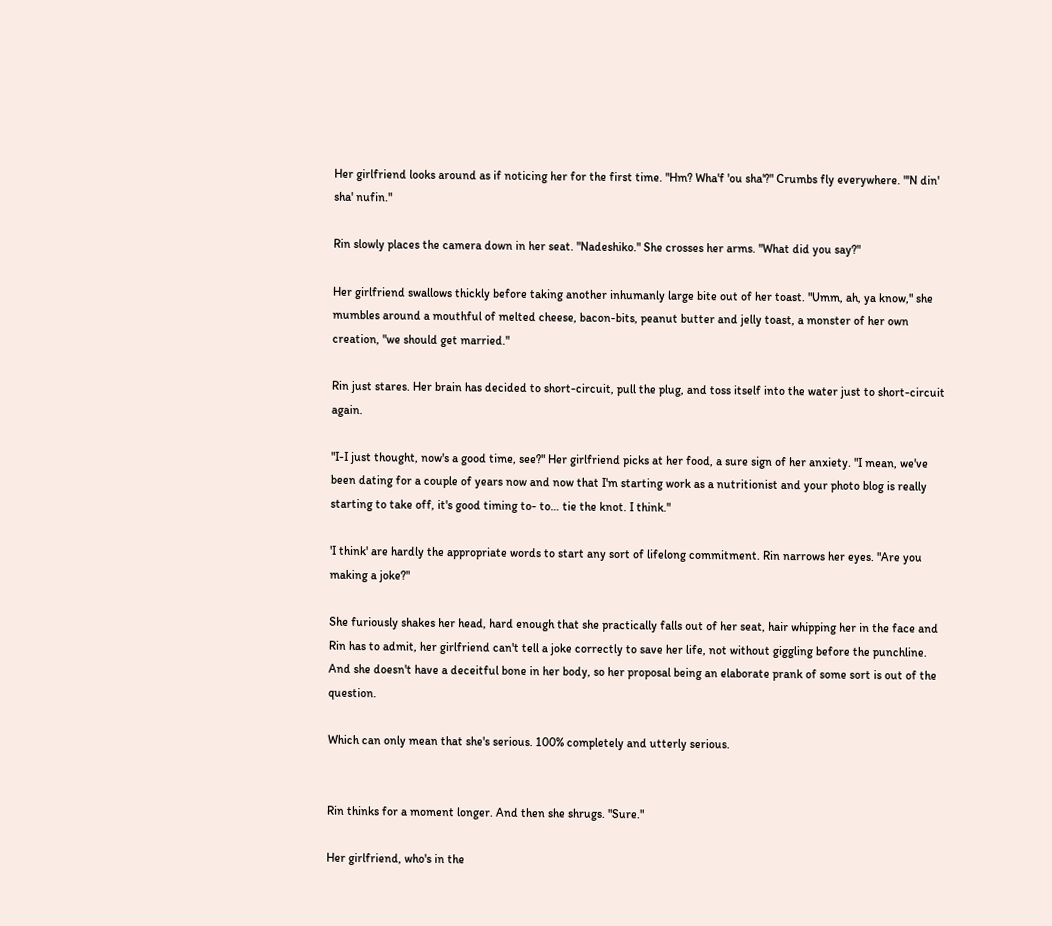Her girlfriend looks around as if noticing her for the first time. "Hm? Wha'f 'ou sha'?" Crumbs fly everywhere. "'N din' sha' nufin."

Rin slowly places the camera down in her seat. "Nadeshiko." She crosses her arms. "What did you say?"

Her girlfriend swallows thickly before taking another inhumanly large bite out of her toast. "Umm, ah, ya know," she mumbles around a mouthful of melted cheese, bacon-bits, peanut butter and jelly toast, a monster of her own creation, "we should get married."

Rin just stares. Her brain has decided to short-circuit, pull the plug, and toss itself into the water just to short-circuit again.

"I-I just thought, now's a good time, see?" Her girlfriend picks at her food, a sure sign of her anxiety. "I mean, we've been dating for a couple of years now and now that I'm starting work as a nutritionist and your photo blog is really starting to take off, it's good timing to- to… tie the knot. I think."

'I think' are hardly the appropriate words to start any sort of lifelong commitment. Rin narrows her eyes. "Are you making a joke?"

She furiously shakes her head, hard enough that she practically falls out of her seat, hair whipping her in the face and Rin has to admit, her girlfriend can't tell a joke correctly to save her life, not without giggling before the punchline. And she doesn't have a deceitful bone in her body, so her proposal being an elaborate prank of some sort is out of the question.

Which can only mean that she's serious. 100% completely and utterly serious.


Rin thinks for a moment longer. And then she shrugs. "Sure."

Her girlfriend, who's in the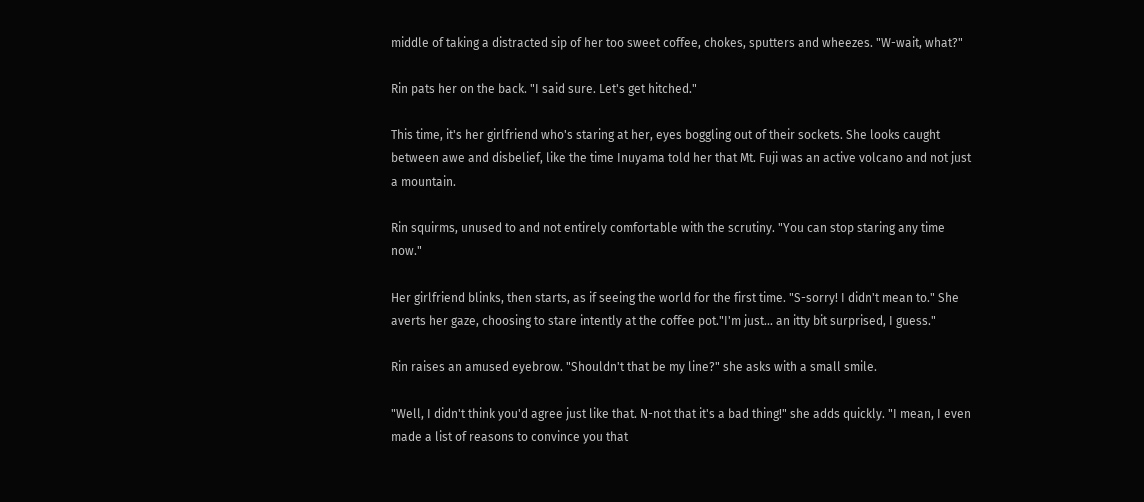middle of taking a distracted sip of her too sweet coffee, chokes, sputters and wheezes. "W-wait, what?"

Rin pats her on the back. "I said sure. Let's get hitched."

This time, it's her girlfriend who's staring at her, eyes boggling out of their sockets. She looks caught between awe and disbelief, like the time Inuyama told her that Mt. Fuji was an active volcano and not just a mountain.

Rin squirms, unused to and not entirely comfortable with the scrutiny. "You can stop staring any time now."

Her girlfriend blinks, then starts, as if seeing the world for the first time. "S-sorry! I didn't mean to." She averts her gaze, choosing to stare intently at the coffee pot."I'm just… an itty bit surprised, I guess."

Rin raises an amused eyebrow. "Shouldn't that be my line?" she asks with a small smile.

"Well, I didn't think you'd agree just like that. N-not that it's a bad thing!" she adds quickly. "I mean, I even made a list of reasons to convince you that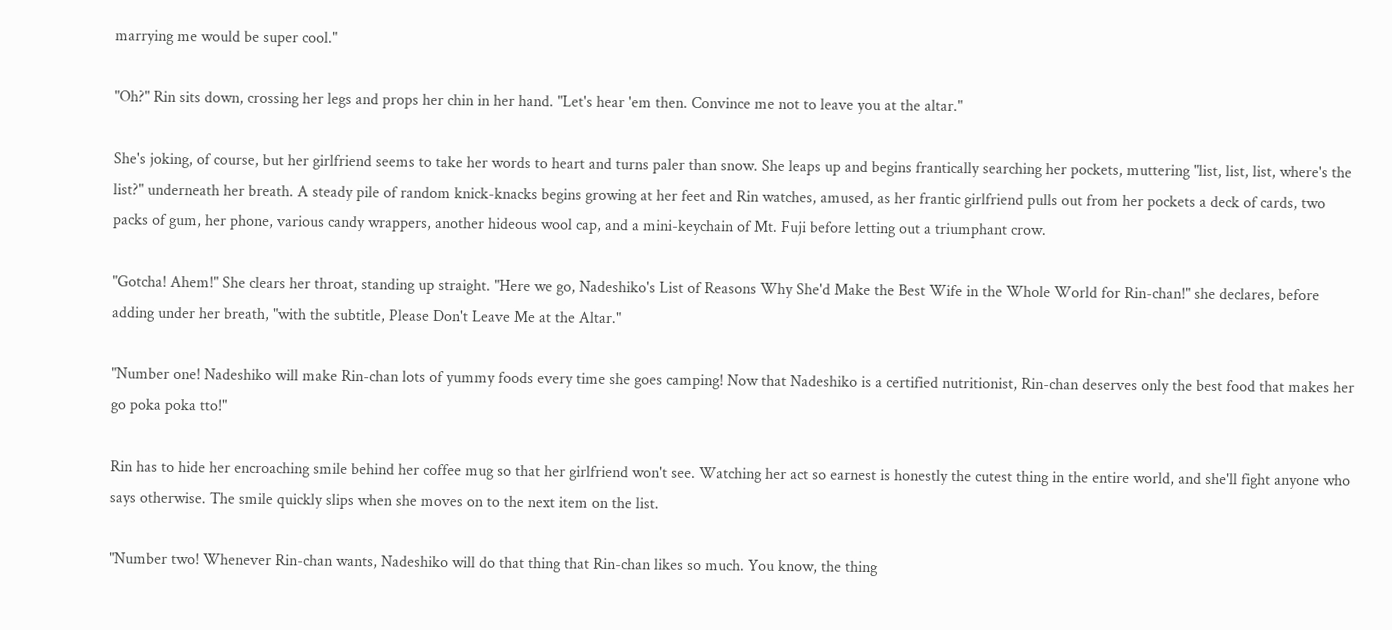marrying me would be super cool."

"Oh?" Rin sits down, crossing her legs and props her chin in her hand. "Let's hear 'em then. Convince me not to leave you at the altar."

She's joking, of course, but her girlfriend seems to take her words to heart and turns paler than snow. She leaps up and begins frantically searching her pockets, muttering "list, list, list, where's the list?" underneath her breath. A steady pile of random knick-knacks begins growing at her feet and Rin watches, amused, as her frantic girlfriend pulls out from her pockets a deck of cards, two packs of gum, her phone, various candy wrappers, another hideous wool cap, and a mini-keychain of Mt. Fuji before letting out a triumphant crow.

"Gotcha! Ahem!" She clears her throat, standing up straight. "Here we go, Nadeshiko's List of Reasons Why She'd Make the Best Wife in the Whole World for Rin-chan!" she declares, before adding under her breath, "with the subtitle, Please Don't Leave Me at the Altar."

"Number one! Nadeshiko will make Rin-chan lots of yummy foods every time she goes camping! Now that Nadeshiko is a certified nutritionist, Rin-chan deserves only the best food that makes her go poka poka tto!"

Rin has to hide her encroaching smile behind her coffee mug so that her girlfriend won't see. Watching her act so earnest is honestly the cutest thing in the entire world, and she'll fight anyone who says otherwise. The smile quickly slips when she moves on to the next item on the list.

"Number two! Whenever Rin-chan wants, Nadeshiko will do that thing that Rin-chan likes so much. You know, the thing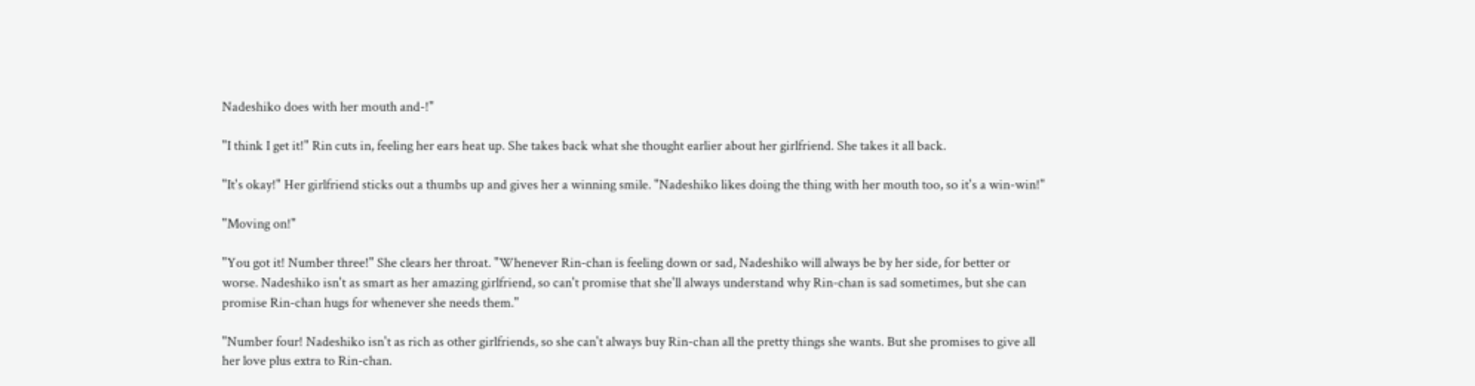Nadeshiko does with her mouth and-!"

"I think I get it!" Rin cuts in, feeling her ears heat up. She takes back what she thought earlier about her girlfriend. She takes it all back.

"It's okay!" Her girlfriend sticks out a thumbs up and gives her a winning smile. "Nadeshiko likes doing the thing with her mouth too, so it's a win-win!"

"Moving on!"

"You got it! Number three!" She clears her throat. "Whenever Rin-chan is feeling down or sad, Nadeshiko will always be by her side, for better or worse. Nadeshiko isn't as smart as her amazing girlfriend, so can't promise that she'll always understand why Rin-chan is sad sometimes, but she can promise Rin-chan hugs for whenever she needs them."

"Number four! Nadeshiko isn't as rich as other girlfriends, so she can't always buy Rin-chan all the pretty things she wants. But she promises to give all her love plus extra to Rin-chan.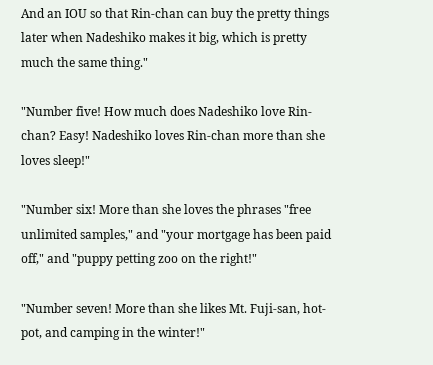And an IOU so that Rin-chan can buy the pretty things later when Nadeshiko makes it big, which is pretty much the same thing."

"Number five! How much does Nadeshiko love Rin-chan? Easy! Nadeshiko loves Rin-chan more than she loves sleep!"

"Number six! More than she loves the phrases "free unlimited samples," and "your mortgage has been paid off," and "puppy petting zoo on the right!"

"Number seven! More than she likes Mt. Fuji-san, hot-pot, and camping in the winter!"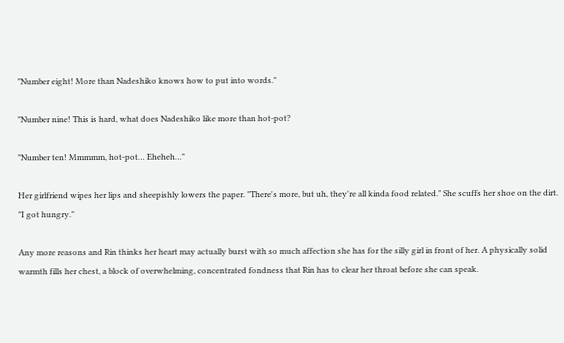"Number eight! More than Nadeshiko knows how to put into words."

"Number nine! This is hard, what does Nadeshiko like more than hot-pot?

"Number ten! Mmmmm, hot-pot… Eheheh…"

Her girlfriend wipes her lips and sheepishly lowers the paper. "There's more, but uh, they're all kinda food related." She scuffs her shoe on the dirt. "I got hungry."

Any more reasons and Rin thinks her heart may actually burst with so much affection she has for the silly girl in front of her. A physically solid warmth fills her chest, a block of overwhelming, concentrated fondness that Rin has to clear her throat before she can speak.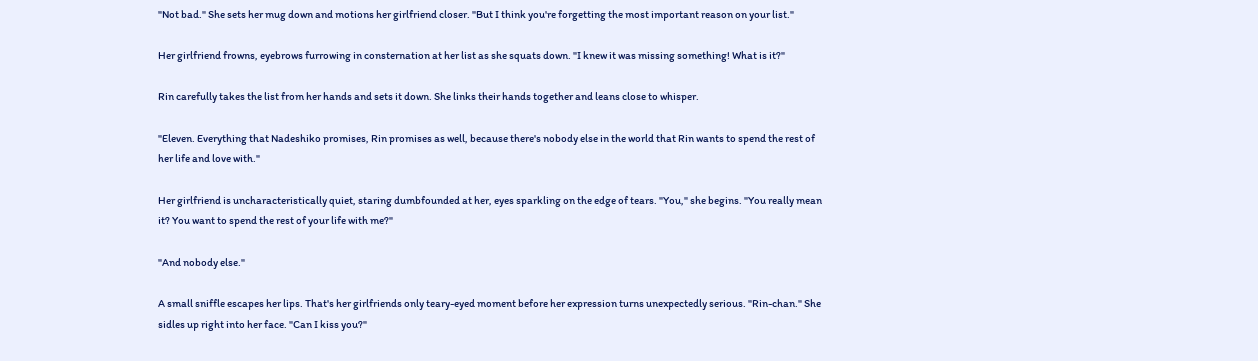"Not bad." She sets her mug down and motions her girlfriend closer. "But I think you're forgetting the most important reason on your list."

Her girlfriend frowns, eyebrows furrowing in consternation at her list as she squats down. "I knew it was missing something! What is it?"

Rin carefully takes the list from her hands and sets it down. She links their hands together and leans close to whisper.

"Eleven. Everything that Nadeshiko promises, Rin promises as well, because there's nobody else in the world that Rin wants to spend the rest of her life and love with."

Her girlfriend is uncharacteristically quiet, staring dumbfounded at her, eyes sparkling on the edge of tears. "You," she begins. "You really mean it? You want to spend the rest of your life with me?"

"And nobody else."

A small sniffle escapes her lips. That's her girlfriends only teary-eyed moment before her expression turns unexpectedly serious. "Rin-chan." She sidles up right into her face. "Can I kiss you?"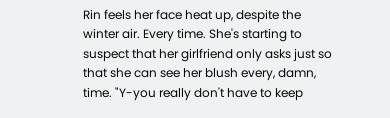Rin feels her face heat up, despite the winter air. Every time. She's starting to suspect that her girlfriend only asks just so that she can see her blush every, damn, time. "Y-you really don't have to keep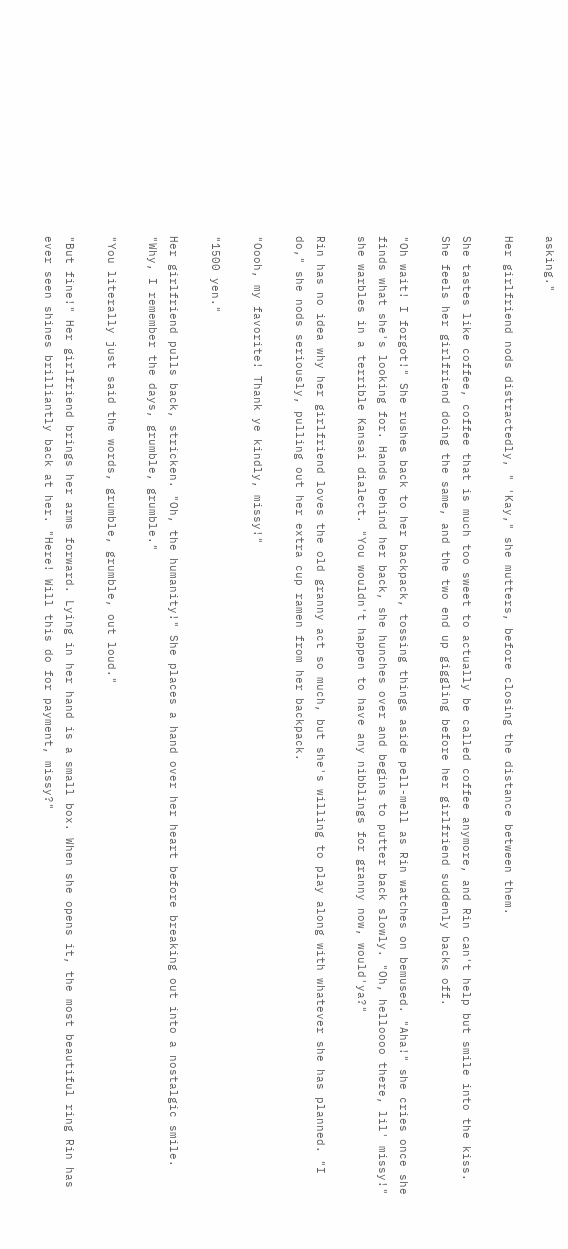asking."

Her girlfriend nods distractedly, " 'Kay," she mutters, before closing the distance between them.

She tastes like coffee, coffee that is much too sweet to actually be called coffee anymore, and Rin can't help but smile into the kiss. She feels her girlfriend doing the same, and the two end up giggling before her girlfriend suddenly backs off.

"Oh wait! I forgot!" She rushes back to her backpack, tossing things aside pell-mell as Rin watches on bemused. "Aha!" she cries once she finds what she's looking for. Hands behind her back, she hunches over and begins to putter back slowly. "Oh, helloooo there, lil' missy!" she warbles in a terrible Kansai dialect. "You wouldn't happen to have any nibblings for granny now, would'ya?"

Rin has no idea why her girlfriend loves the old granny act so much, but she's willing to play along with whatever she has planned. "I do," she nods seriously, pulling out her extra cup ramen from her backpack.

"Oooh, my favorite! Thank ye kindly, missy!"

"1500 yen."

Her girlfriend pulls back, stricken. "Oh, the humanity!" She places a hand over her heart before breaking out into a nostalgic smile. "Why, I remember the days, grumble, grumble."

"You literally just said the words, grumble, grumble, out loud."

"But fine!" Her girlfriend brings her arms forward. Lying in her hand is a small box. When she opens it, the most beautiful ring Rin has ever seen shines brilliantly back at her. "Here! Will this do for payment, missy?"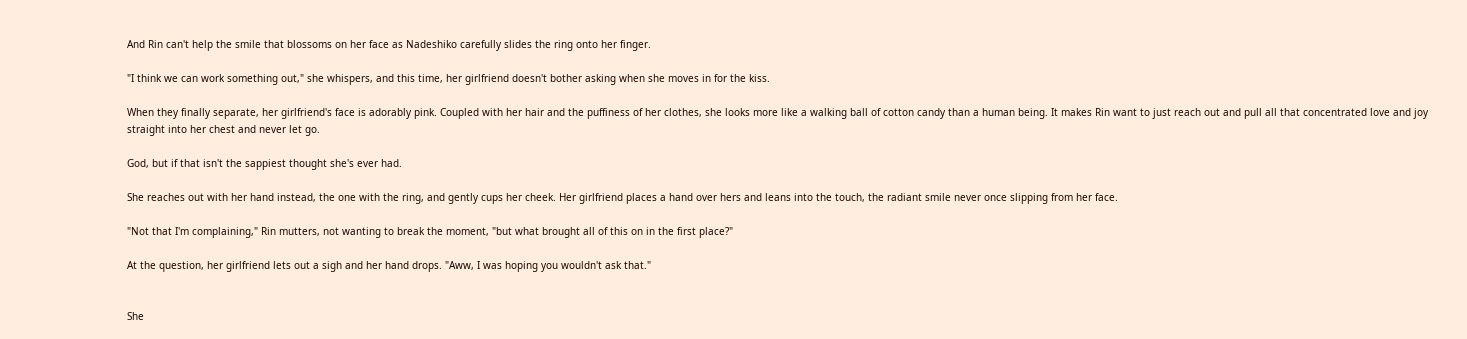And Rin can't help the smile that blossoms on her face as Nadeshiko carefully slides the ring onto her finger.

"I think we can work something out," she whispers, and this time, her girlfriend doesn't bother asking when she moves in for the kiss.

When they finally separate, her girlfriend's face is adorably pink. Coupled with her hair and the puffiness of her clothes, she looks more like a walking ball of cotton candy than a human being. It makes Rin want to just reach out and pull all that concentrated love and joy straight into her chest and never let go.

God, but if that isn't the sappiest thought she's ever had.

She reaches out with her hand instead, the one with the ring, and gently cups her cheek. Her girlfriend places a hand over hers and leans into the touch, the radiant smile never once slipping from her face.

"Not that I'm complaining," Rin mutters, not wanting to break the moment, "but what brought all of this on in the first place?"

At the question, her girlfriend lets out a sigh and her hand drops. "Aww, I was hoping you wouldn't ask that."


She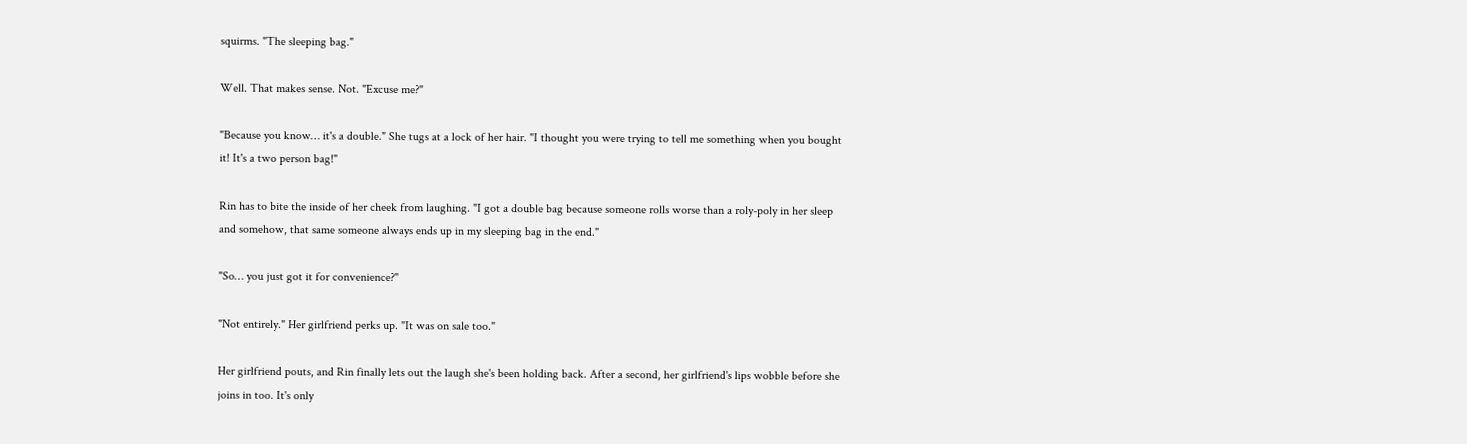squirms. "The sleeping bag."

Well. That makes sense. Not. "Excuse me?"

"Because you know… it's a double." She tugs at a lock of her hair. "I thought you were trying to tell me something when you bought it! It's a two person bag!"

Rin has to bite the inside of her cheek from laughing. "I got a double bag because someone rolls worse than a roly-poly in her sleep and somehow, that same someone always ends up in my sleeping bag in the end."

"So… you just got it for convenience?"

"Not entirely." Her girlfriend perks up. "It was on sale too."

Her girlfriend pouts, and Rin finally lets out the laugh she's been holding back. After a second, her girlfriend's lips wobble before she joins in too. It's only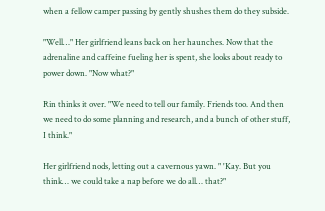when a fellow camper passing by gently shushes them do they subside.

"Well…" Her girlfriend leans back on her haunches. Now that the adrenaline and caffeine fueling her is spent, she looks about ready to power down. "Now what?"

Rin thinks it over. "We need to tell our family. Friends too. And then we need to do some planning and research, and a bunch of other stuff, I think."

Her girlfriend nods, letting out a cavernous yawn. " 'Kay. But you think… we could take a nap before we do all… that?"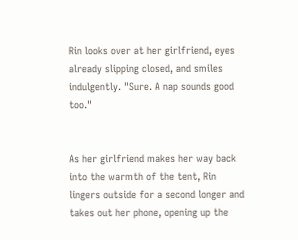Rin looks over at her girlfriend, eyes already slipping closed, and smiles indulgently. "Sure. A nap sounds good too."


As her girlfriend makes her way back into the warmth of the tent, Rin lingers outside for a second longer and takes out her phone, opening up the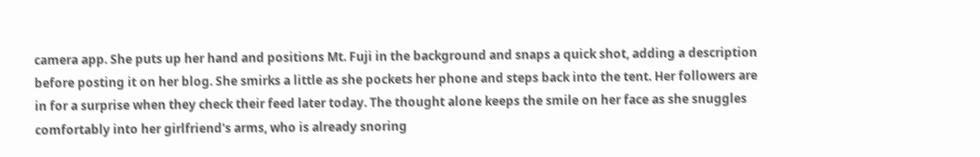camera app. She puts up her hand and positions Mt. Fuji in the background and snaps a quick shot, adding a description before posting it on her blog. She smirks a little as she pockets her phone and steps back into the tent. Her followers are in for a surprise when they check their feed later today. The thought alone keeps the smile on her face as she snuggles comfortably into her girlfriend's arms, who is already snoring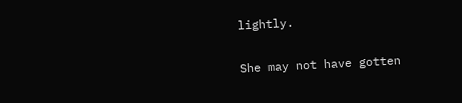lightly.

She may not have gotten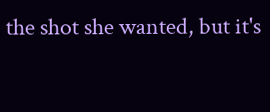the shot she wanted, but it's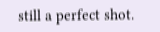still a perfect shot.